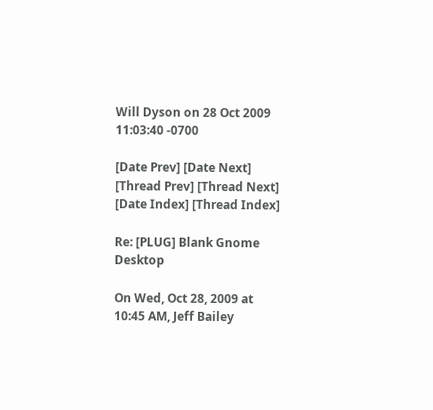Will Dyson on 28 Oct 2009 11:03:40 -0700

[Date Prev] [Date Next] [Thread Prev] [Thread Next] [Date Index] [Thread Index]

Re: [PLUG] Blank Gnome Desktop

On Wed, Oct 28, 2009 at 10:45 AM, Jeff Bailey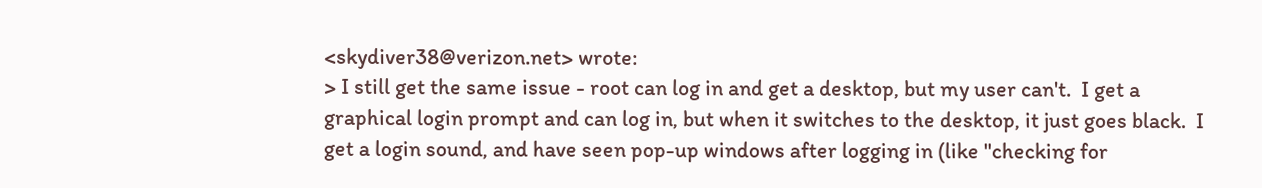<skydiver38@verizon.net> wrote:
> I still get the same issue - root can log in and get a desktop, but my user can't.  I get a graphical login prompt and can log in, but when it switches to the desktop, it just goes black.  I get a login sound, and have seen pop-up windows after logging in (like "checking for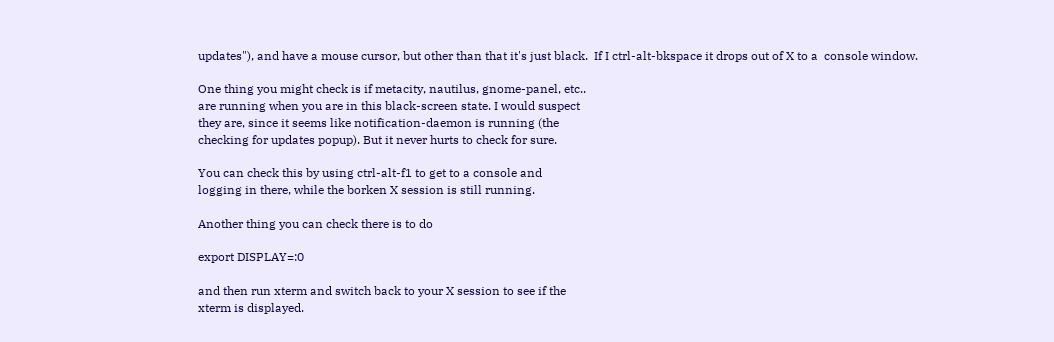updates"), and have a mouse cursor, but other than that it's just black.  If I ctrl-alt-bkspace it drops out of X to a  console window.

One thing you might check is if metacity, nautilus, gnome-panel, etc..
are running when you are in this black-screen state. I would suspect
they are, since it seems like notification-daemon is running (the
checking for updates popup). But it never hurts to check for sure.

You can check this by using ctrl-alt-f1 to get to a console and
logging in there, while the borken X session is still running.

Another thing you can check there is to do

export DISPLAY=:0

and then run xterm and switch back to your X session to see if the
xterm is displayed.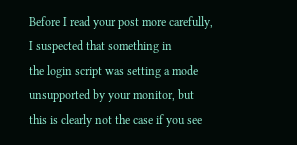Before I read your post more carefully, I suspected that something in
the login script was setting a mode unsupported by your monitor, but
this is clearly not the case if you see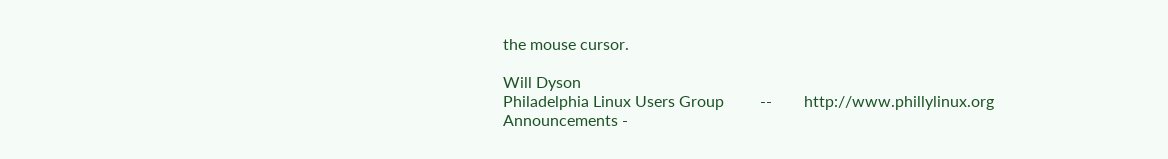the mouse cursor.

Will Dyson
Philadelphia Linux Users Group         --        http://www.phillylinux.org
Announcements -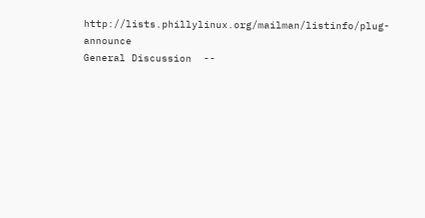http://lists.phillylinux.org/mailman/listinfo/plug-announce
General Discussion  --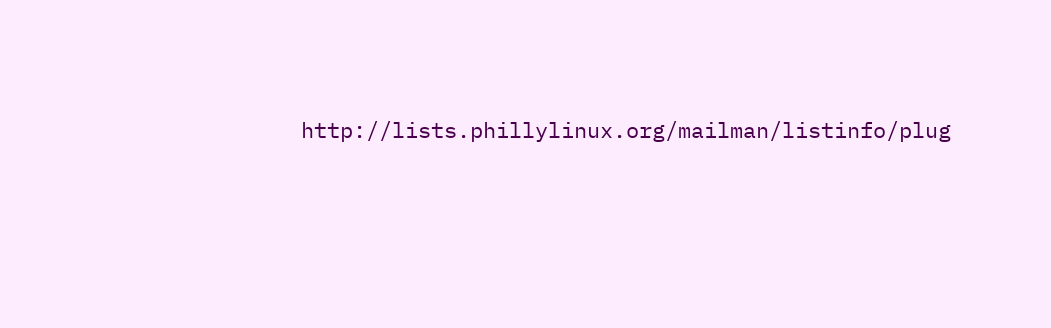http://lists.phillylinux.org/mailman/listinfo/plug